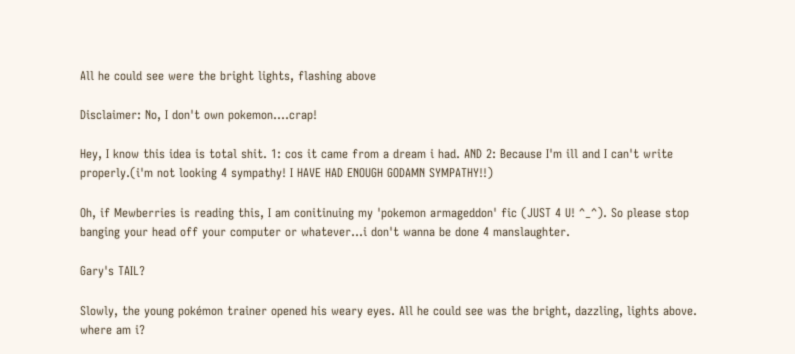All he could see were the bright lights, flashing above

Disclaimer: No, I don't own pokemon....crap!

Hey, I know this idea is total shit. 1: cos it came from a dream i had. AND 2: Because I'm ill and I can't write properly.(i'm not looking 4 sympathy! I HAVE HAD ENOUGH GODAMN SYMPATHY!!)

Oh, if Mewberries is reading this, I am conitinuing my 'pokemon armageddon' fic (JUST 4 U! ^_^). So please stop banging your head off your computer or whatever...i don't wanna be done 4 manslaughter.

Gary's TAIL?

Slowly, the young pokémon trainer opened his weary eyes. All he could see was the bright, dazzling, lights above.
where am i?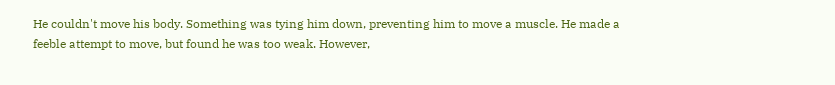He couldn't move his body. Something was tying him down, preventing him to move a muscle. He made a feeble attempt to move, but found he was too weak. However,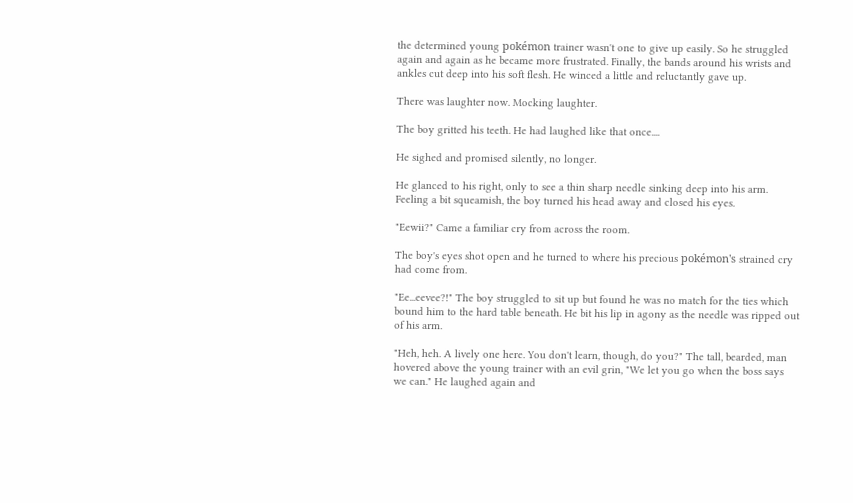the determined young pokémon trainer wasn't one to give up easily. So he struggled again and again as he became more frustrated. Finally, the bands around his wrists and ankles cut deep into his soft flesh. He winced a little and reluctantly gave up.

There was laughter now. Mocking laughter.

The boy gritted his teeth. He had laughed like that once....

He sighed and promised silently, no longer.

He glanced to his right, only to see a thin sharp needle sinking deep into his arm. Feeling a bit squeamish, the boy turned his head away and closed his eyes.

"Eewii?" Came a familiar cry from across the room.

The boy's eyes shot open and he turned to where his precious pokémon's strained cry had come from.

"Ee...eevee?!" The boy struggled to sit up but found he was no match for the ties which bound him to the hard table beneath. He bit his lip in agony as the needle was ripped out of his arm.

"Heh, heh. A lively one here. You don't learn, though, do you?" The tall, bearded, man hovered above the young trainer with an evil grin, "We let you go when the boss says we can." He laughed again and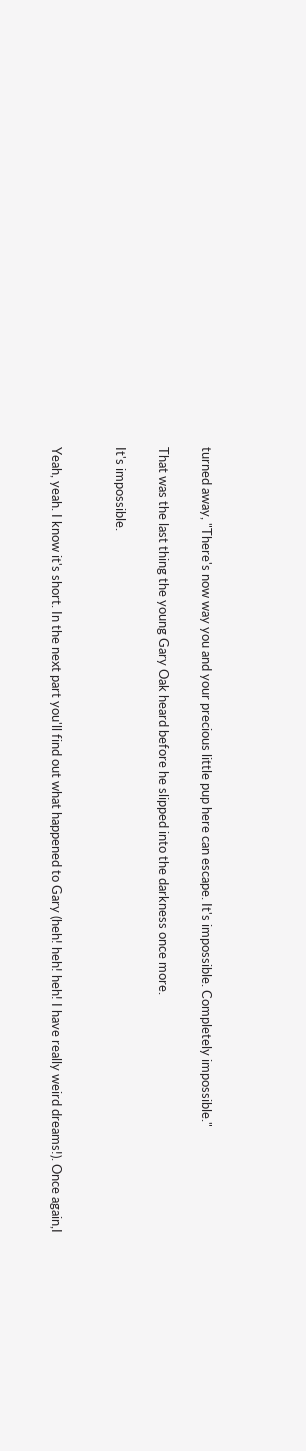turned away, "There's now way you and your precious little pup here can escape. It's impossible. Completely impossible."

That was the last thing the young Gary Oak heard before he slipped into the darkness once more.

It's impossible.


Yeah, yeah. I know it's short. In the next part you'll find out what happened to Gary (heh! heh! heh! I have really weird dreams!). Once again,I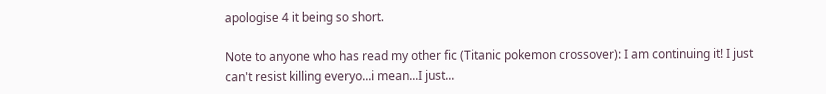apologise 4 it being so short.

Note to anyone who has read my other fic (Titanic pokemon crossover): I am continuing it! I just can't resist killing everyo...i mean...I just...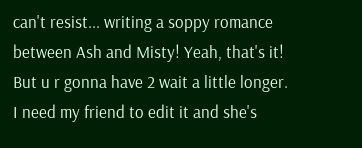can't resist... writing a soppy romance between Ash and Misty! Yeah, that's it! But u r gonna have 2 wait a little longer. I need my friend to edit it and she's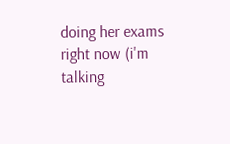doing her exams right now (i'm talking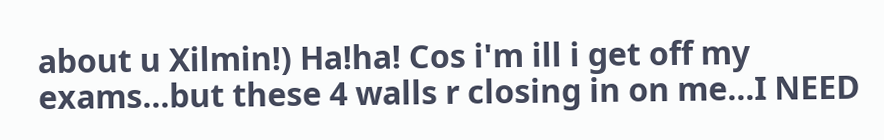about u Xilmin!) Ha!ha! Cos i'm ill i get off my exams...but these 4 walls r closing in on me...I NEED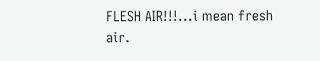FLESH AIR!!!...i mean fresh air.